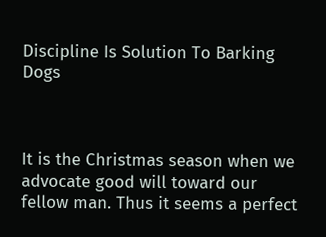Discipline Is Solution To Barking Dogs



It is the Christmas season when we advocate good will toward our fellow man. Thus it seems a perfect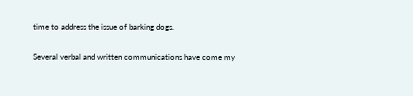time to address the issue of barking dogs.

Several verbal and written communications have come my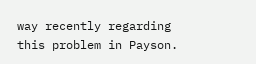way recently regarding this problem in Payson.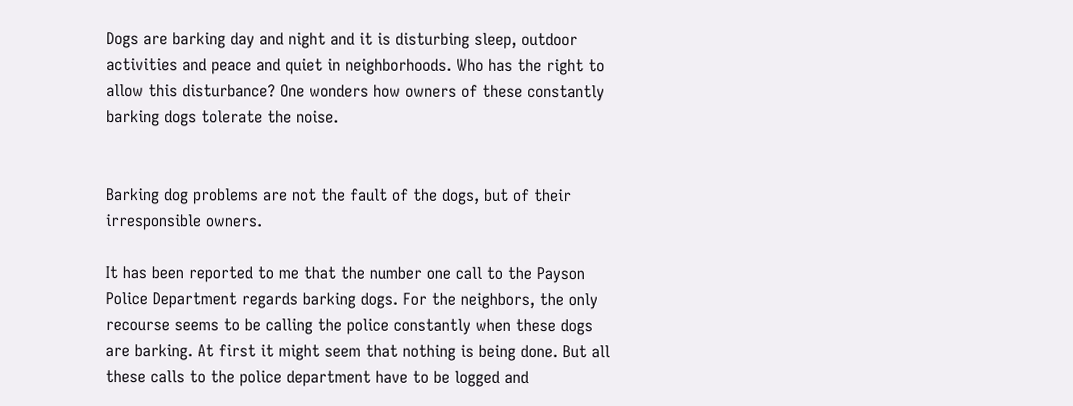Dogs are barking day and night and it is disturbing sleep, outdoor activities and peace and quiet in neighborhoods. Who has the right to allow this disturbance? One wonders how owners of these constantly barking dogs tolerate the noise.


Barking dog problems are not the fault of the dogs, but of their irresponsible owners.

It has been reported to me that the number one call to the Payson Police Department regards barking dogs. For the neighbors, the only recourse seems to be calling the police constantly when these dogs are barking. At first it might seem that nothing is being done. But all these calls to the police department have to be logged and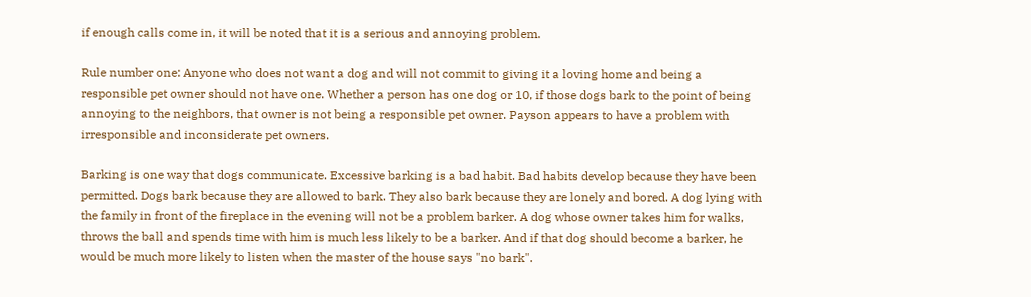if enough calls come in, it will be noted that it is a serious and annoying problem.

Rule number one: Anyone who does not want a dog and will not commit to giving it a loving home and being a responsible pet owner should not have one. Whether a person has one dog or 10, if those dogs bark to the point of being annoying to the neighbors, that owner is not being a responsible pet owner. Payson appears to have a problem with irresponsible and inconsiderate pet owners.

Barking is one way that dogs communicate. Excessive barking is a bad habit. Bad habits develop because they have been permitted. Dogs bark because they are allowed to bark. They also bark because they are lonely and bored. A dog lying with the family in front of the fireplace in the evening will not be a problem barker. A dog whose owner takes him for walks, throws the ball and spends time with him is much less likely to be a barker. And if that dog should become a barker, he would be much more likely to listen when the master of the house says "no bark".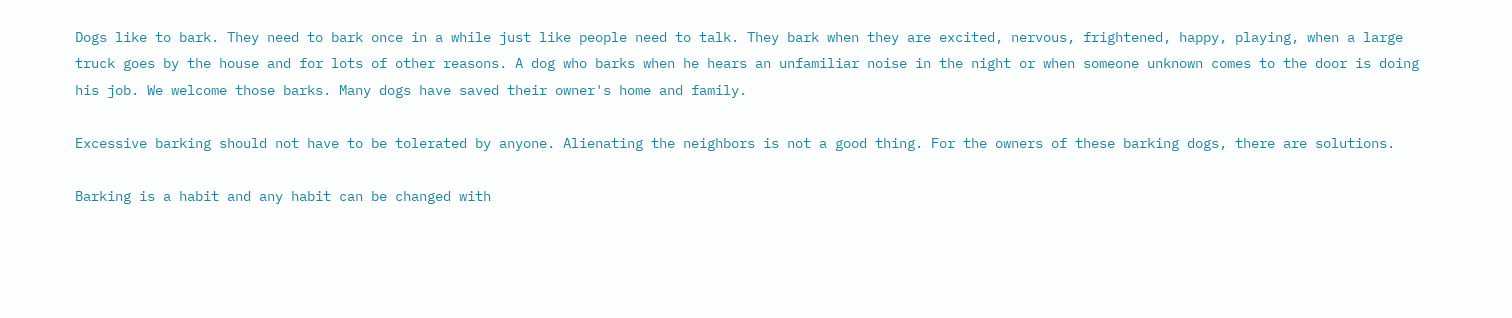Dogs like to bark. They need to bark once in a while just like people need to talk. They bark when they are excited, nervous, frightened, happy, playing, when a large truck goes by the house and for lots of other reasons. A dog who barks when he hears an unfamiliar noise in the night or when someone unknown comes to the door is doing his job. We welcome those barks. Many dogs have saved their owner's home and family.

Excessive barking should not have to be tolerated by anyone. Alienating the neighbors is not a good thing. For the owners of these barking dogs, there are solutions.

Barking is a habit and any habit can be changed with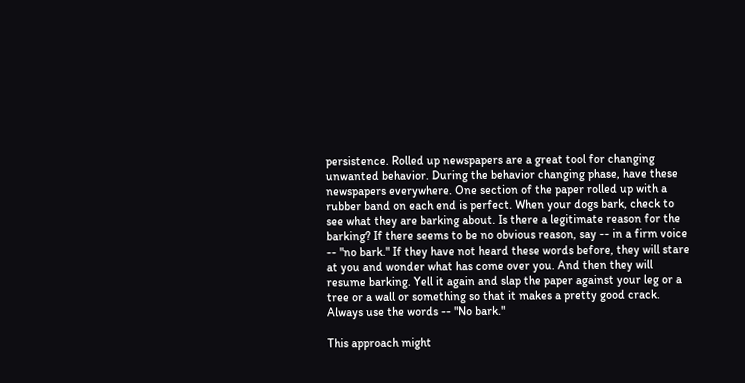persistence. Rolled up newspapers are a great tool for changing unwanted behavior. During the behavior changing phase, have these newspapers everywhere. One section of the paper rolled up with a rubber band on each end is perfect. When your dogs bark, check to see what they are barking about. Is there a legitimate reason for the barking? If there seems to be no obvious reason, say -- in a firm voice -- "no bark." If they have not heard these words before, they will stare at you and wonder what has come over you. And then they will resume barking. Yell it again and slap the paper against your leg or a tree or a wall or something so that it makes a pretty good crack. Always use the words -- "No bark."

This approach might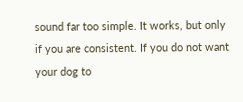sound far too simple. It works, but only if you are consistent. If you do not want your dog to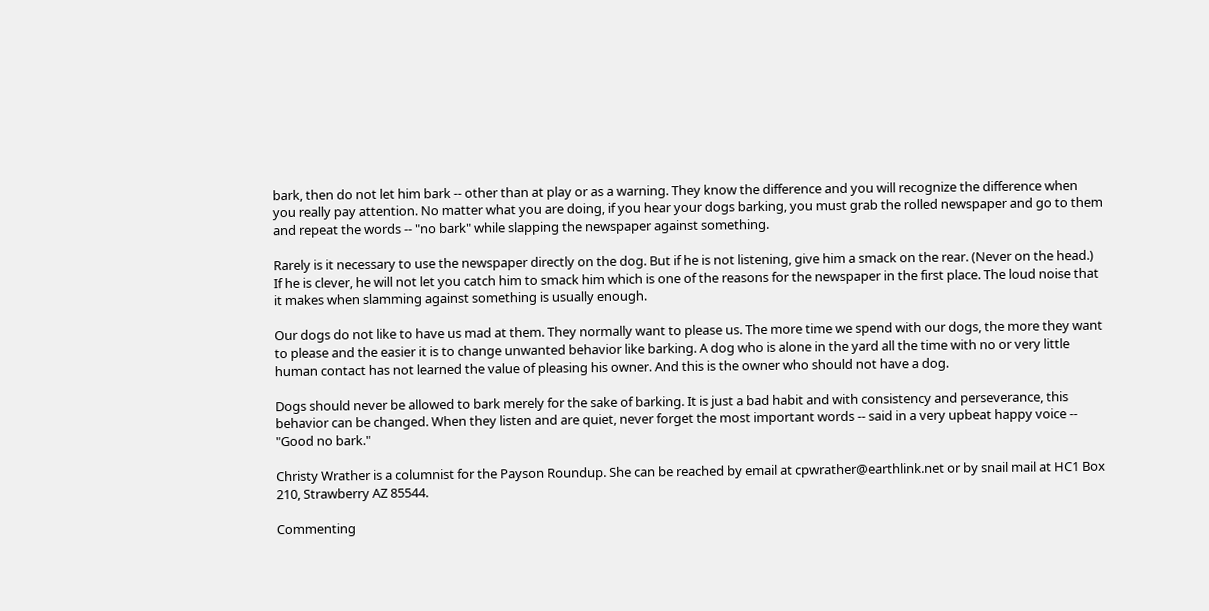bark, then do not let him bark -- other than at play or as a warning. They know the difference and you will recognize the difference when you really pay attention. No matter what you are doing, if you hear your dogs barking, you must grab the rolled newspaper and go to them and repeat the words -- "no bark" while slapping the newspaper against something.

Rarely is it necessary to use the newspaper directly on the dog. But if he is not listening, give him a smack on the rear. (Never on the head.) If he is clever, he will not let you catch him to smack him which is one of the reasons for the newspaper in the first place. The loud noise that it makes when slamming against something is usually enough.

Our dogs do not like to have us mad at them. They normally want to please us. The more time we spend with our dogs, the more they want to please and the easier it is to change unwanted behavior like barking. A dog who is alone in the yard all the time with no or very little human contact has not learned the value of pleasing his owner. And this is the owner who should not have a dog.

Dogs should never be allowed to bark merely for the sake of barking. It is just a bad habit and with consistency and perseverance, this behavior can be changed. When they listen and are quiet, never forget the most important words -- said in a very upbeat happy voice -- "Good no bark."

Christy Wrather is a columnist for the Payson Roundup. She can be reached by email at cpwrather@earthlink.net or by snail mail at HC1 Box 210, Strawberry AZ 85544.

Commenting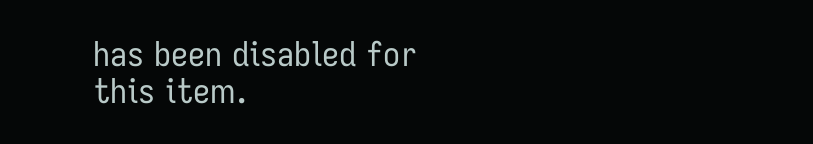has been disabled for this item.